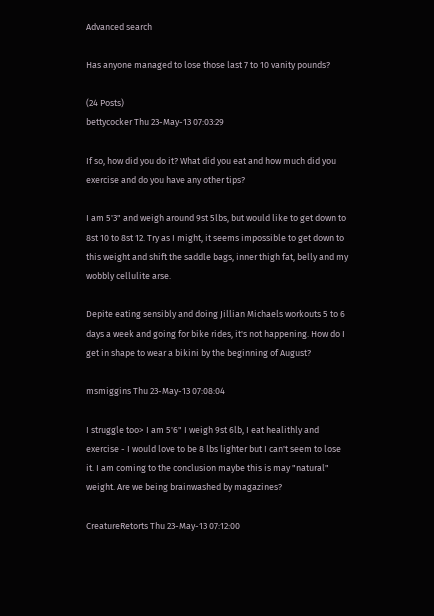Advanced search

Has anyone managed to lose those last 7 to 10 vanity pounds?

(24 Posts)
bettycocker Thu 23-May-13 07:03:29

If so, how did you do it? What did you eat and how much did you exercise and do you have any other tips?

I am 5'3" and weigh around 9st 5lbs, but would like to get down to 8st 10 to 8st 12. Try as I might, it seems impossible to get down to this weight and shift the saddle bags, inner thigh fat, belly and my wobbly cellulite arse.

Depite eating sensibly and doing Jillian Michaels workouts 5 to 6 days a week and going for bike rides, it's not happening. How do I get in shape to wear a bikini by the beginning of August?

msmiggins Thu 23-May-13 07:08:04

I struggle too> I am 5'6" I weigh 9st 6lb, I eat healithly and exercise - I would love to be 8 lbs lighter but I can't seem to lose it. I am coming to the conclusion maybe this is may "natural" weight. Are we being brainwashed by magazines?

CreatureRetorts Thu 23-May-13 07:12:00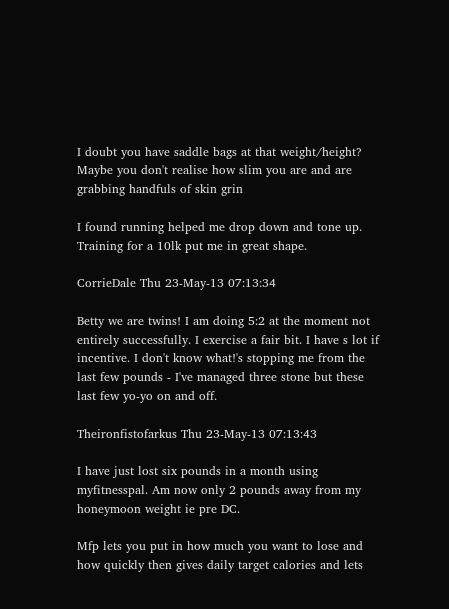I doubt you have saddle bags at that weight/height? Maybe you don't realise how slim you are and are grabbing handfuls of skin grin

I found running helped me drop down and tone up. Training for a 10lk put me in great shape.

CorrieDale Thu 23-May-13 07:13:34

Betty we are twins! I am doing 5:2 at the moment not entirely successfully. I exercise a fair bit. I have s lot if incentive. I don't know what!'s stopping me from the last few pounds - I've managed three stone but these last few yo-yo on and off.

Theironfistofarkus Thu 23-May-13 07:13:43

I have just lost six pounds in a month using myfitnesspal. Am now only 2 pounds away from my honeymoon weight ie pre DC.

Mfp lets you put in how much you want to lose and how quickly then gives daily target calories and lets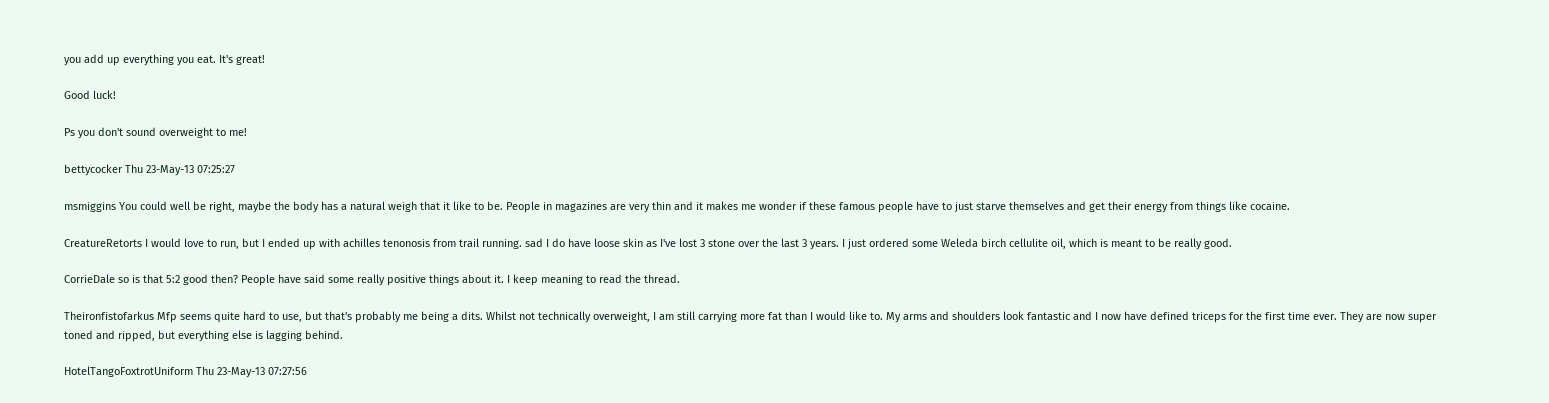you add up everything you eat. It's great!

Good luck!

Ps you don't sound overweight to me!

bettycocker Thu 23-May-13 07:25:27

msmiggins You could well be right, maybe the body has a natural weigh that it like to be. People in magazines are very thin and it makes me wonder if these famous people have to just starve themselves and get their energy from things like cocaine.

CreatureRetorts I would love to run, but I ended up with achilles tenonosis from trail running. sad I do have loose skin as I've lost 3 stone over the last 3 years. I just ordered some Weleda birch cellulite oil, which is meant to be really good.

CorrieDale so is that 5:2 good then? People have said some really positive things about it. I keep meaning to read the thread.

Theironfistofarkus Mfp seems quite hard to use, but that's probably me being a dits. Whilst not technically overweight, I am still carrying more fat than I would like to. My arms and shoulders look fantastic and I now have defined triceps for the first time ever. They are now super toned and ripped, but everything else is lagging behind.

HotelTangoFoxtrotUniform Thu 23-May-13 07:27:56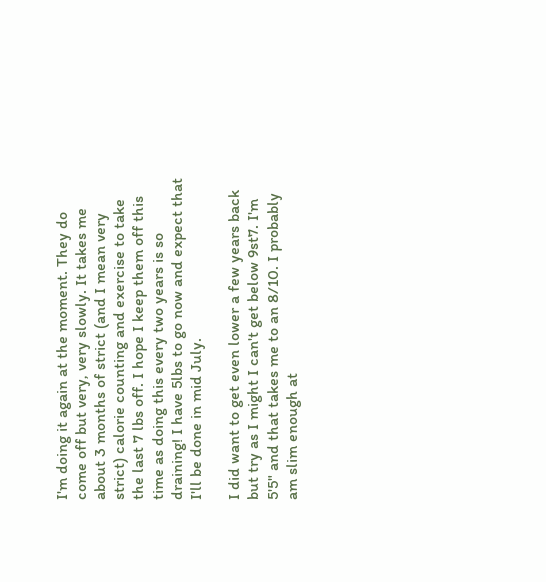I'm doing it again at the moment. They do come off but very, very slowly. It takes me about 3 months of strict (and I mean very strict) calorie counting and exercise to take the last 7 lbs off. I hope I keep them off this time as doing this every two years is so draining! I have 5lbs to go now and expect that I'll be done in mid July.

I did want to get even lower a few years back but try as I might I can't get below 9st7. I'm 5'5" and that takes me to an 8/10. I probably am slim enough at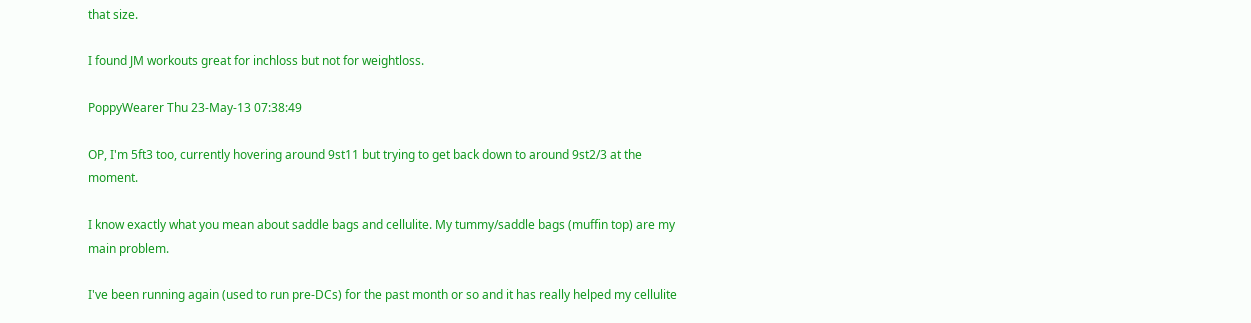that size.

I found JM workouts great for inchloss but not for weightloss.

PoppyWearer Thu 23-May-13 07:38:49

OP, I'm 5ft3 too, currently hovering around 9st11 but trying to get back down to around 9st2/3 at the moment.

I know exactly what you mean about saddle bags and cellulite. My tummy/saddle bags (muffin top) are my main problem.

I've been running again (used to run pre-DCs) for the past month or so and it has really helped my cellulite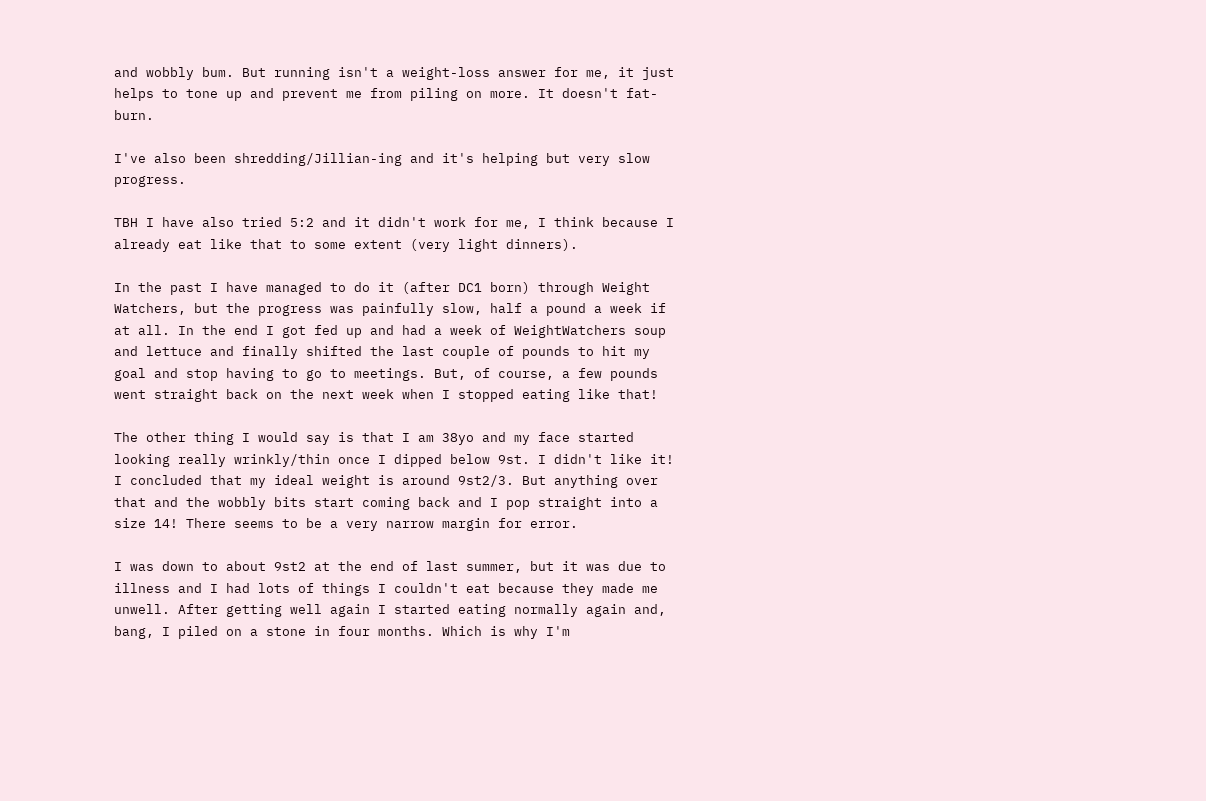and wobbly bum. But running isn't a weight-loss answer for me, it just helps to tone up and prevent me from piling on more. It doesn't fat-burn.

I've also been shredding/Jillian-ing and it's helping but very slow progress.

TBH I have also tried 5:2 and it didn't work for me, I think because I already eat like that to some extent (very light dinners).

In the past I have managed to do it (after DC1 born) through Weight Watchers, but the progress was painfully slow, half a pound a week if at all. In the end I got fed up and had a week of WeightWatchers soup and lettuce and finally shifted the last couple of pounds to hit my goal and stop having to go to meetings. But, of course, a few pounds went straight back on the next week when I stopped eating like that!

The other thing I would say is that I am 38yo and my face started looking really wrinkly/thin once I dipped below 9st. I didn't like it! I concluded that my ideal weight is around 9st2/3. But anything over that and the wobbly bits start coming back and I pop straight into a size 14! There seems to be a very narrow margin for error.

I was down to about 9st2 at the end of last summer, but it was due to illness and I had lots of things I couldn't eat because they made me unwell. After getting well again I started eating normally again and, bang, I piled on a stone in four months. Which is why I'm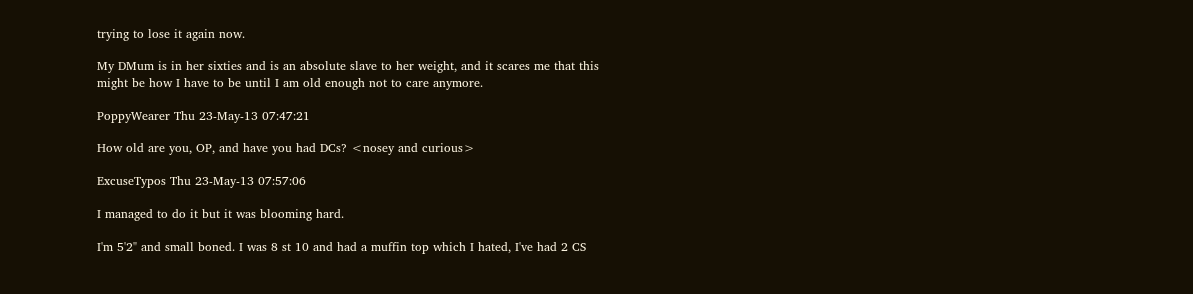trying to lose it again now.

My DMum is in her sixties and is an absolute slave to her weight, and it scares me that this might be how I have to be until I am old enough not to care anymore.

PoppyWearer Thu 23-May-13 07:47:21

How old are you, OP, and have you had DCs? <nosey and curious>

ExcuseTypos Thu 23-May-13 07:57:06

I managed to do it but it was blooming hard.

I'm 5'2" and small boned. I was 8 st 10 and had a muffin top which I hated, I've had 2 CS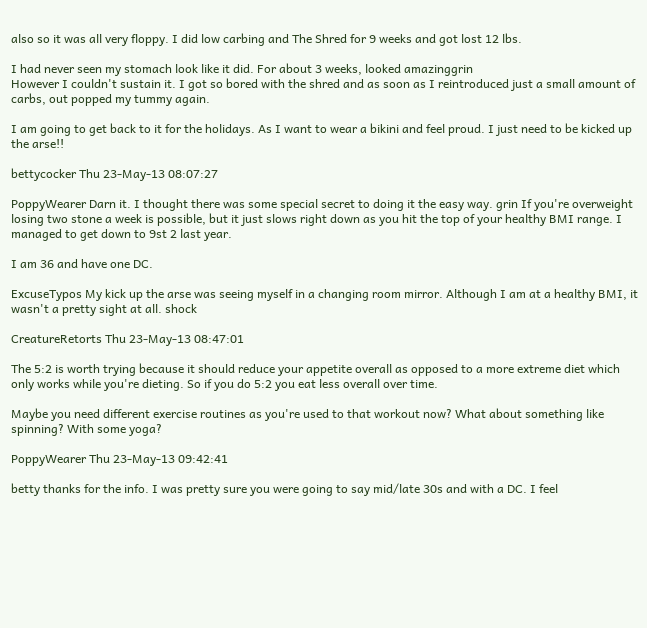also so it was all very floppy. I did low carbing and The Shred for 9 weeks and got lost 12 lbs.

I had never seen my stomach look like it did. For about 3 weeks, looked amazinggrin
However I couldn't sustain it. I got so bored with the shred and as soon as I reintroduced just a small amount of carbs, out popped my tummy again.

I am going to get back to it for the holidays. As I want to wear a bikini and feel proud. I just need to be kicked up the arse!!

bettycocker Thu 23-May-13 08:07:27

PoppyWearer Darn it. I thought there was some special secret to doing it the easy way. grin If you're overweight losing two stone a week is possible, but it just slows right down as you hit the top of your healthy BMI range. I managed to get down to 9st 2 last year.

I am 36 and have one DC.

ExcuseTypos My kick up the arse was seeing myself in a changing room mirror. Although I am at a healthy BMI, it wasn't a pretty sight at all. shock

CreatureRetorts Thu 23-May-13 08:47:01

The 5:2 is worth trying because it should reduce your appetite overall as opposed to a more extreme diet which only works while you're dieting. So if you do 5:2 you eat less overall over time.

Maybe you need different exercise routines as you're used to that workout now? What about something like spinning? With some yoga?

PoppyWearer Thu 23-May-13 09:42:41

betty thanks for the info. I was pretty sure you were going to say mid/late 30s and with a DC. I feel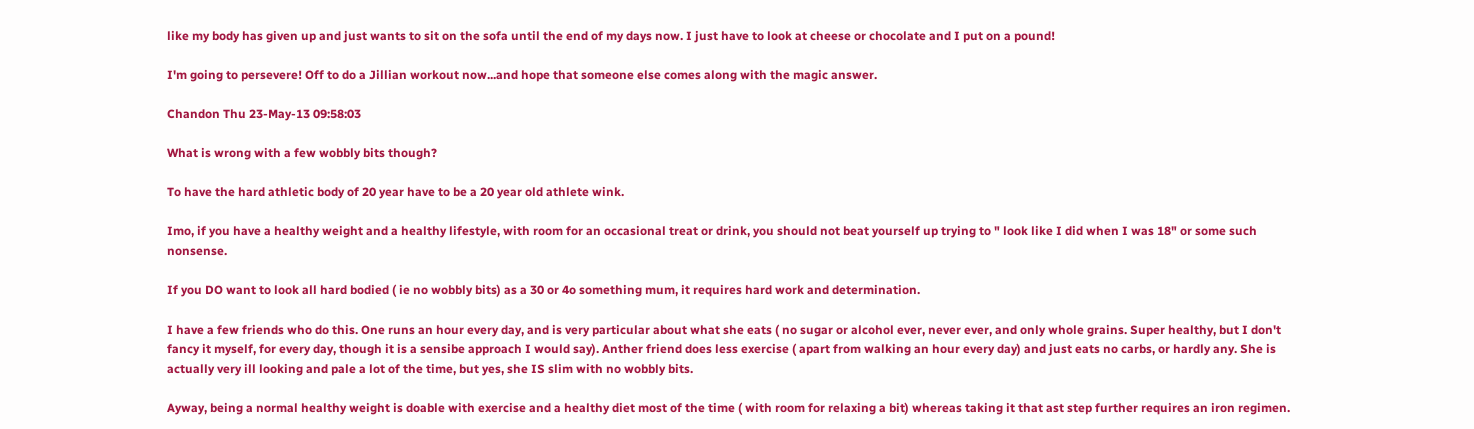like my body has given up and just wants to sit on the sofa until the end of my days now. I just have to look at cheese or chocolate and I put on a pound!

I'm going to persevere! Off to do a Jillian workout now...and hope that someone else comes along with the magic answer.

Chandon Thu 23-May-13 09:58:03

What is wrong with a few wobbly bits though?

To have the hard athletic body of 20 year have to be a 20 year old athlete wink.

Imo, if you have a healthy weight and a healthy lifestyle, with room for an occasional treat or drink, you should not beat yourself up trying to " look like I did when I was 18" or some such nonsense.

If you DO want to look all hard bodied ( ie no wobbly bits) as a 30 or 4o something mum, it requires hard work and determination.

I have a few friends who do this. One runs an hour every day, and is very particular about what she eats ( no sugar or alcohol ever, never ever, and only whole grains. Super healthy, but I don't fancy it myself, for every day, though it is a sensibe approach I would say). Anther friend does less exercise ( apart from walking an hour every day) and just eats no carbs, or hardly any. She is actually very ill looking and pale a lot of the time, but yes, she IS slim with no wobbly bits.

Ayway, being a normal healthy weight is doable with exercise and a healthy diet most of the time ( with room for relaxing a bit) whereas taking it that ast step further requires an iron regimen.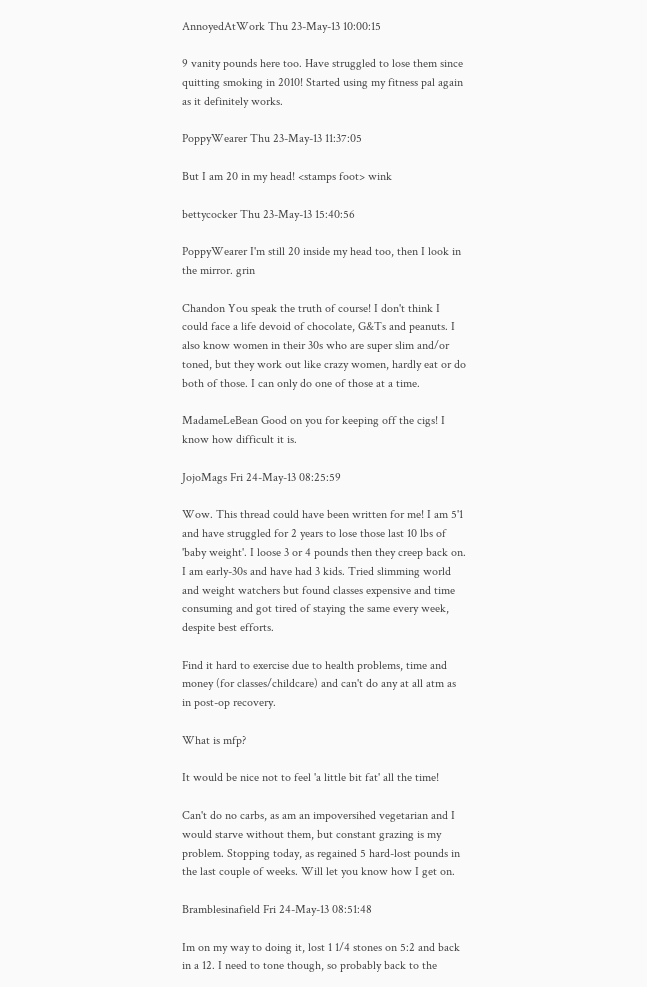AnnoyedAtWork Thu 23-May-13 10:00:15

9 vanity pounds here too. Have struggled to lose them since quitting smoking in 2010! Started using my fitness pal again as it definitely works.

PoppyWearer Thu 23-May-13 11:37:05

But I am 20 in my head! <stamps foot> wink

bettycocker Thu 23-May-13 15:40:56

PoppyWearer I'm still 20 inside my head too, then I look in the mirror. grin

Chandon You speak the truth of course! I don't think I could face a life devoid of chocolate, G&Ts and peanuts. I also know women in their 30s who are super slim and/or toned, but they work out like crazy women, hardly eat or do both of those. I can only do one of those at a time.

MadameLeBean Good on you for keeping off the cigs! I know how difficult it is.

JojoMags Fri 24-May-13 08:25:59

Wow. This thread could have been written for me! I am 5'1 and have struggled for 2 years to lose those last 10 lbs of 'baby weight'. I loose 3 or 4 pounds then they creep back on. I am early-30s and have had 3 kids. Tried slimming world and weight watchers but found classes expensive and time consuming and got tired of staying the same every week, despite best efforts.

Find it hard to exercise due to health problems, time and money (for classes/childcare) and can't do any at all atm as in post-op recovery.

What is mfp?

It would be nice not to feel 'a little bit fat' all the time!

Can't do no carbs, as am an impoversihed vegetarian and I would starve without them, but constant grazing is my problem. Stopping today, as regained 5 hard-lost pounds in the last couple of weeks. Will let you know how I get on.

Bramblesinafield Fri 24-May-13 08:51:48

Im on my way to doing it, lost 1 1/4 stones on 5:2 and back in a 12. I need to tone though, so probably back to the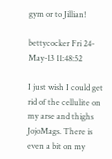gym or to Jillian!

bettycocker Fri 24-May-13 11:48:52

I just wish I could get rid of the cellulite on my arse and thighs JojoMags. There is even a bit on my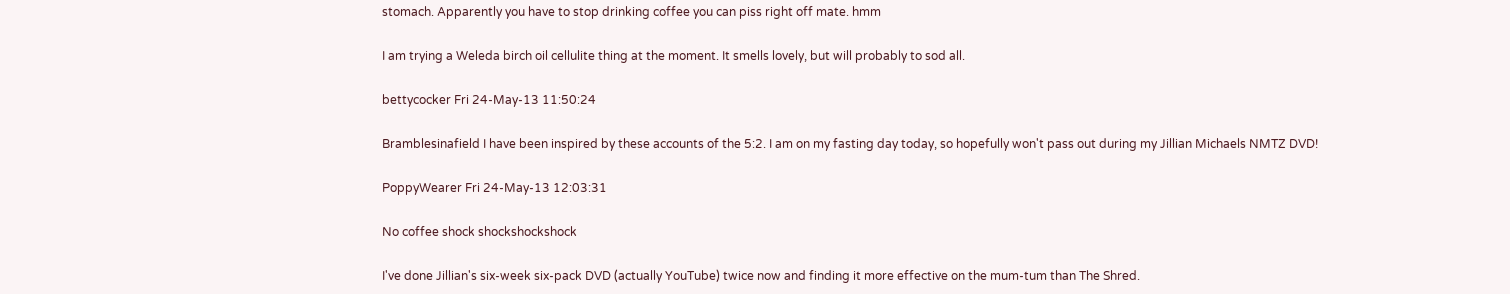stomach. Apparently you have to stop drinking coffee you can piss right off mate. hmm

I am trying a Weleda birch oil cellulite thing at the moment. It smells lovely, but will probably to sod all.

bettycocker Fri 24-May-13 11:50:24

Bramblesinafield I have been inspired by these accounts of the 5:2. I am on my fasting day today, so hopefully won't pass out during my Jillian Michaels NMTZ DVD!

PoppyWearer Fri 24-May-13 12:03:31

No coffee shock shockshockshock

I've done Jillian's six-week six-pack DVD (actually YouTube) twice now and finding it more effective on the mum-tum than The Shred.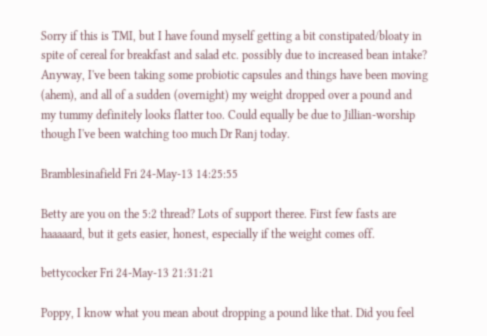Sorry if this is TMI, but I have found myself getting a bit constipated/bloaty in spite of cereal for breakfast and salad etc. possibly due to increased bean intake? Anyway, I've been taking some probiotic capsules and things have been moving (ahem), and all of a sudden (overnight) my weight dropped over a pound and my tummy definitely looks flatter too. Could equally be due to Jillian-worship though I've been watching too much Dr Ranj today.

Bramblesinafield Fri 24-May-13 14:25:55

Betty are you on the 5:2 thread? Lots of support theree. First few fasts are haaaaard, but it gets easier, honest, especially if the weight comes off.

bettycocker Fri 24-May-13 21:31:21

Poppy, I know what you mean about dropping a pound like that. Did you feel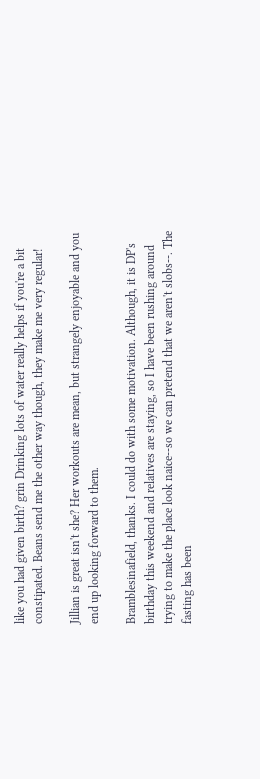like you had given birth? grin Drinking lots of water really helps if you're a bit constipated. Beans send me the other way though, they make me very regular!

Jillian is great isn't she? Her workouts are mean, but strangely enjoyable and you end up looking forward to them.

Bramblesinafield, thanks. I could do with some motivation. Although, it is DP's birthday this weekend and relatives are staying, so I have been rushing around trying to make the place look naice--so we can pretend that we aren't slobs--. The fasting has been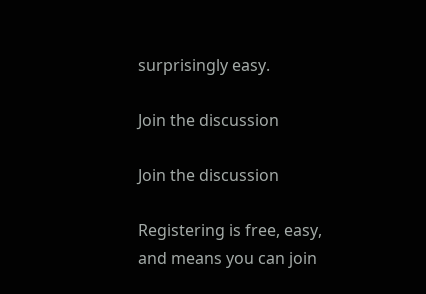surprisingly easy.

Join the discussion

Join the discussion

Registering is free, easy, and means you can join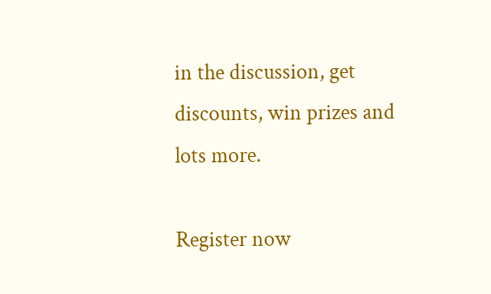in the discussion, get discounts, win prizes and lots more.

Register now